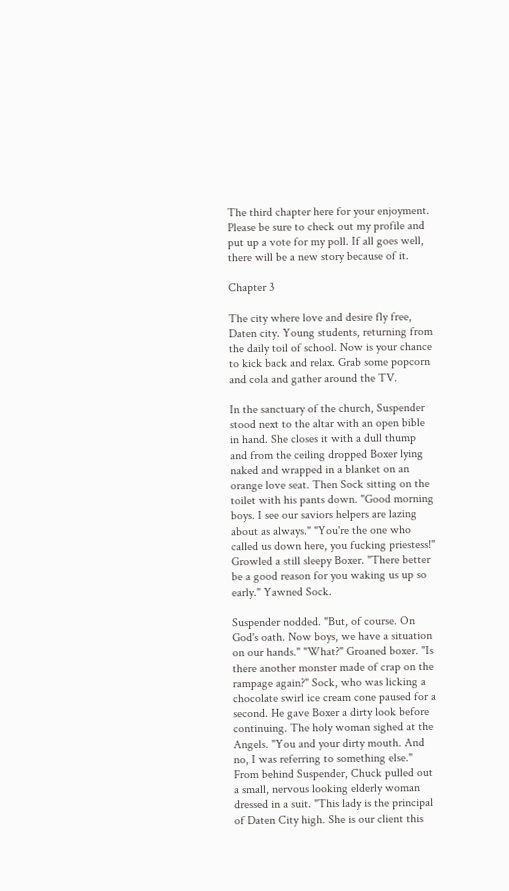The third chapter here for your enjoyment. Please be sure to check out my profile and put up a vote for my poll. If all goes well, there will be a new story because of it.

Chapter 3

The city where love and desire fly free, Daten city. Young students, returning from the daily toil of school. Now is your chance to kick back and relax. Grab some popcorn and cola and gather around the TV.

In the sanctuary of the church, Suspender stood next to the altar with an open bible in hand. She closes it with a dull thump and from the ceiling dropped Boxer lying naked and wrapped in a blanket on an orange love seat. Then Sock sitting on the toilet with his pants down. "Good morning boys. I see our saviors helpers are lazing about as always." "You're the one who called us down here, you fucking priestess!" Growled a still sleepy Boxer. "There better be a good reason for you waking us up so early." Yawned Sock.

Suspender nodded. "But, of course. On God's oath. Now boys, we have a situation on our hands." "What?" Groaned boxer. "Is there another monster made of crap on the rampage again?" Sock, who was licking a chocolate swirl ice cream cone paused for a second. He gave Boxer a dirty look before continuing. The holy woman sighed at the Angels. "You and your dirty mouth. And no, I was referring to something else." From behind Suspender, Chuck pulled out a small, nervous looking elderly woman dressed in a suit. "This lady is the principal of Daten City high. She is our client this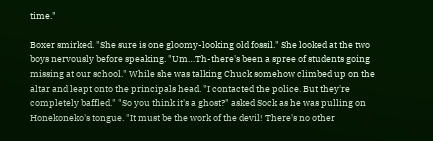time."

Boxer smirked. "She sure is one gloomy-looking old fossil." She looked at the two boys nervously before speaking. "Um…Th-there's been a spree of students going missing at our school." While she was talking Chuck somehow climbed up on the altar and leapt onto the principals head. "I contacted the police. But they're completely baffled." "So you think it's a ghost?" asked Sock as he was pulling on Honekoneko's tongue. "It must be the work of the devil! There's no other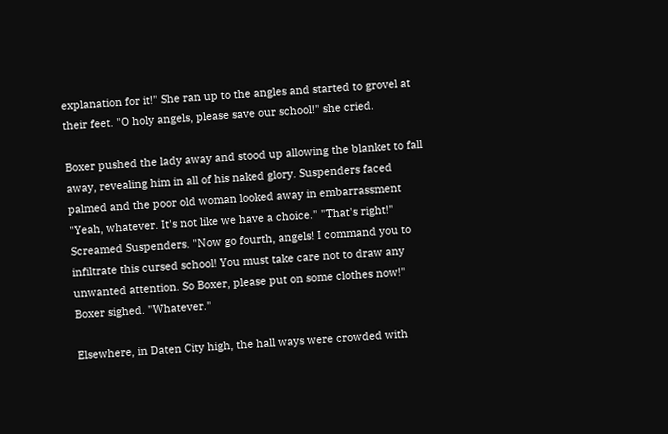explanation for it!" She ran up to the angles and started to grovel at their feet. "O holy angels, please save our school!" she cried.

Boxer pushed the lady away and stood up allowing the blanket to fall away, revealing him in all of his naked glory. Suspenders faced palmed and the poor old woman looked away in embarrassment "Yeah, whatever. It's not like we have a choice." "That's right!" Screamed Suspenders. "Now go fourth, angels! I command you to infiltrate this cursed school! You must take care not to draw any unwanted attention. So Boxer, please put on some clothes now!" Boxer sighed. "Whatever."

Elsewhere, in Daten City high, the hall ways were crowded with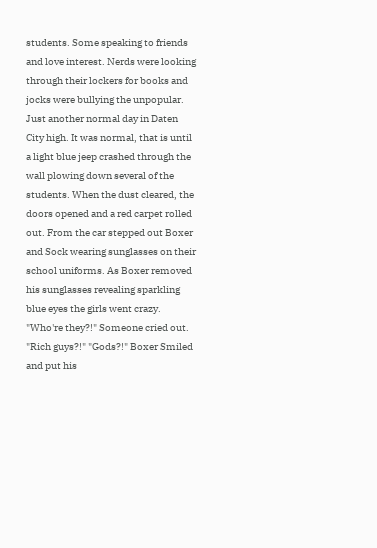students. Some speaking to friends and love interest. Nerds were looking through their lockers for books and jocks were bullying the unpopular. Just another normal day in Daten City high. It was normal, that is until a light blue jeep crashed through the wall plowing down several of the students. When the dust cleared, the doors opened and a red carpet rolled out. From the car stepped out Boxer and Sock wearing sunglasses on their school uniforms. As Boxer removed his sunglasses revealing sparkling blue eyes the girls went crazy. "Who're they?!" Someone cried out. "Rich guys?!" "Gods?!" Boxer Smiled and put his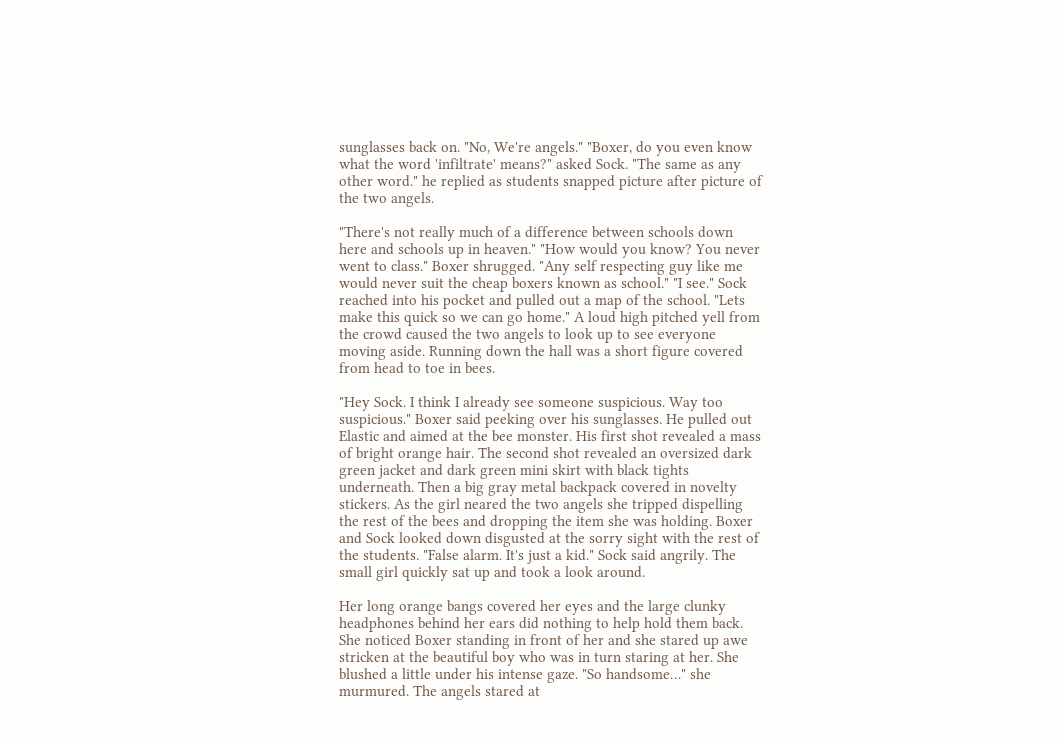sunglasses back on. "No, We're angels." "Boxer, do you even know what the word 'infiltrate' means?" asked Sock. "The same as any other word." he replied as students snapped picture after picture of the two angels.

"There's not really much of a difference between schools down here and schools up in heaven." "How would you know? You never went to class." Boxer shrugged. "Any self respecting guy like me would never suit the cheap boxers known as school." "I see." Sock reached into his pocket and pulled out a map of the school. "Lets make this quick so we can go home." A loud high pitched yell from the crowd caused the two angels to look up to see everyone moving aside. Running down the hall was a short figure covered from head to toe in bees.

"Hey Sock. I think I already see someone suspicious. Way too suspicious." Boxer said peeking over his sunglasses. He pulled out Elastic and aimed at the bee monster. His first shot revealed a mass of bright orange hair. The second shot revealed an oversized dark green jacket and dark green mini skirt with black tights underneath. Then a big gray metal backpack covered in novelty stickers. As the girl neared the two angels she tripped dispelling the rest of the bees and dropping the item she was holding. Boxer and Sock looked down disgusted at the sorry sight with the rest of the students. "False alarm. It's just a kid." Sock said angrily. The small girl quickly sat up and took a look around.

Her long orange bangs covered her eyes and the large clunky headphones behind her ears did nothing to help hold them back. She noticed Boxer standing in front of her and she stared up awe stricken at the beautiful boy who was in turn staring at her. She blushed a little under his intense gaze. "So handsome…" she murmured. The angels stared at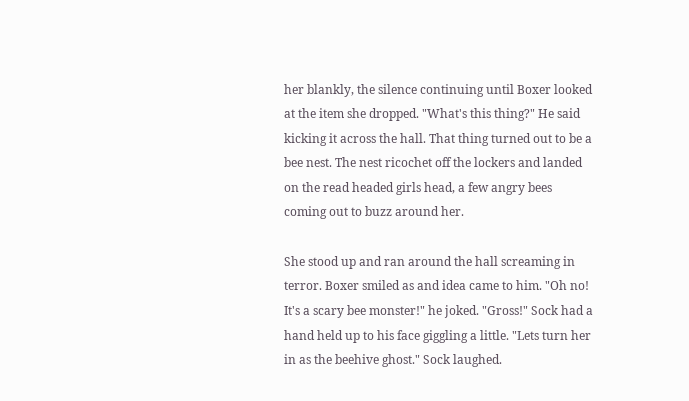her blankly, the silence continuing until Boxer looked at the item she dropped. "What's this thing?" He said kicking it across the hall. That thing turned out to be a bee nest. The nest ricochet off the lockers and landed on the read headed girls head, a few angry bees coming out to buzz around her.

She stood up and ran around the hall screaming in terror. Boxer smiled as and idea came to him. "Oh no! It's a scary bee monster!" he joked. "Gross!" Sock had a hand held up to his face giggling a little. "Lets turn her in as the beehive ghost." Sock laughed.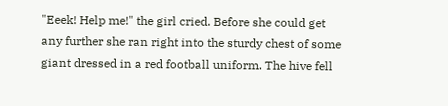"Eeek! Help me!" the girl cried. Before she could get any further she ran right into the sturdy chest of some giant dressed in a red football uniform. The hive fell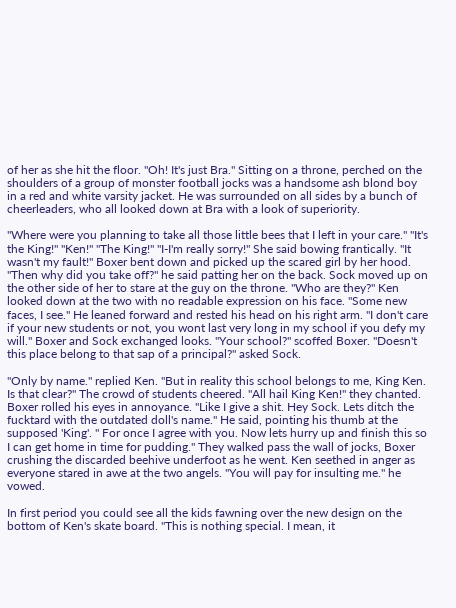of her as she hit the floor. "Oh! It's just Bra." Sitting on a throne, perched on the shoulders of a group of monster football jocks was a handsome ash blond boy in a red and white varsity jacket. He was surrounded on all sides by a bunch of cheerleaders, who all looked down at Bra with a look of superiority.

"Where were you planning to take all those little bees that I left in your care." "It's the King!" "Ken!" "The King!" "I-I'm really sorry!" She said bowing frantically. "It wasn't my fault!" Boxer bent down and picked up the scared girl by her hood. "Then why did you take off?" he said patting her on the back. Sock moved up on the other side of her to stare at the guy on the throne. "Who are they?" Ken looked down at the two with no readable expression on his face. "Some new faces, I see." He leaned forward and rested his head on his right arm. "I don't care if your new students or not, you wont last very long in my school if you defy my will." Boxer and Sock exchanged looks. "Your school?" scoffed Boxer. "Doesn't this place belong to that sap of a principal?" asked Sock.

"Only by name." replied Ken. "But in reality this school belongs to me, King Ken. Is that clear?" The crowd of students cheered. "All hail King Ken!" they chanted. Boxer rolled his eyes in annoyance. "Like I give a shit. Hey Sock. Lets ditch the fucktard with the outdated doll's name." He said, pointing his thumb at the supposed 'King'. " For once I agree with you. Now lets hurry up and finish this so I can get home in time for pudding." They walked pass the wall of jocks, Boxer crushing the discarded beehive underfoot as he went. Ken seethed in anger as everyone stared in awe at the two angels. "You will pay for insulting me." he vowed.

In first period you could see all the kids fawning over the new design on the bottom of Ken's skate board. "This is nothing special. I mean, it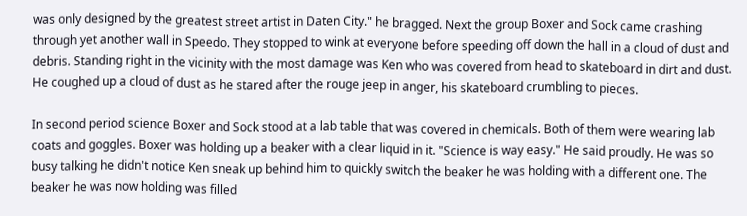was only designed by the greatest street artist in Daten City." he bragged. Next the group Boxer and Sock came crashing through yet another wall in Speedo. They stopped to wink at everyone before speeding off down the hall in a cloud of dust and debris. Standing right in the vicinity with the most damage was Ken who was covered from head to skateboard in dirt and dust. He coughed up a cloud of dust as he stared after the rouge jeep in anger, his skateboard crumbling to pieces.

In second period science Boxer and Sock stood at a lab table that was covered in chemicals. Both of them were wearing lab coats and goggles. Boxer was holding up a beaker with a clear liquid in it. "Science is way easy." He said proudly. He was so busy talking he didn't notice Ken sneak up behind him to quickly switch the beaker he was holding with a different one. The beaker he was now holding was filled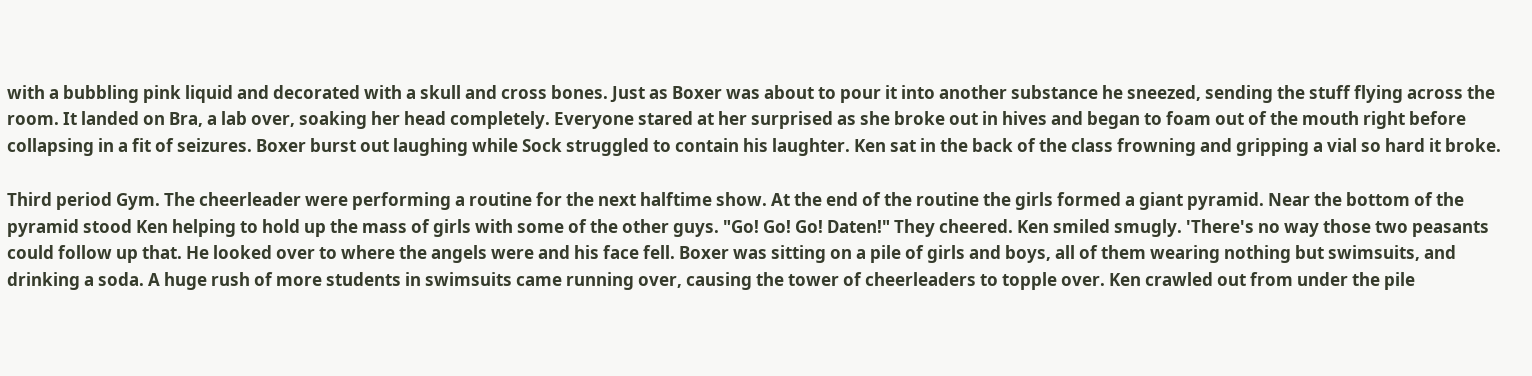with a bubbling pink liquid and decorated with a skull and cross bones. Just as Boxer was about to pour it into another substance he sneezed, sending the stuff flying across the room. It landed on Bra, a lab over, soaking her head completely. Everyone stared at her surprised as she broke out in hives and began to foam out of the mouth right before collapsing in a fit of seizures. Boxer burst out laughing while Sock struggled to contain his laughter. Ken sat in the back of the class frowning and gripping a vial so hard it broke.

Third period Gym. The cheerleader were performing a routine for the next halftime show. At the end of the routine the girls formed a giant pyramid. Near the bottom of the pyramid stood Ken helping to hold up the mass of girls with some of the other guys. "Go! Go! Go! Daten!" They cheered. Ken smiled smugly. 'There's no way those two peasants could follow up that. He looked over to where the angels were and his face fell. Boxer was sitting on a pile of girls and boys, all of them wearing nothing but swimsuits, and drinking a soda. A huge rush of more students in swimsuits came running over, causing the tower of cheerleaders to topple over. Ken crawled out from under the pile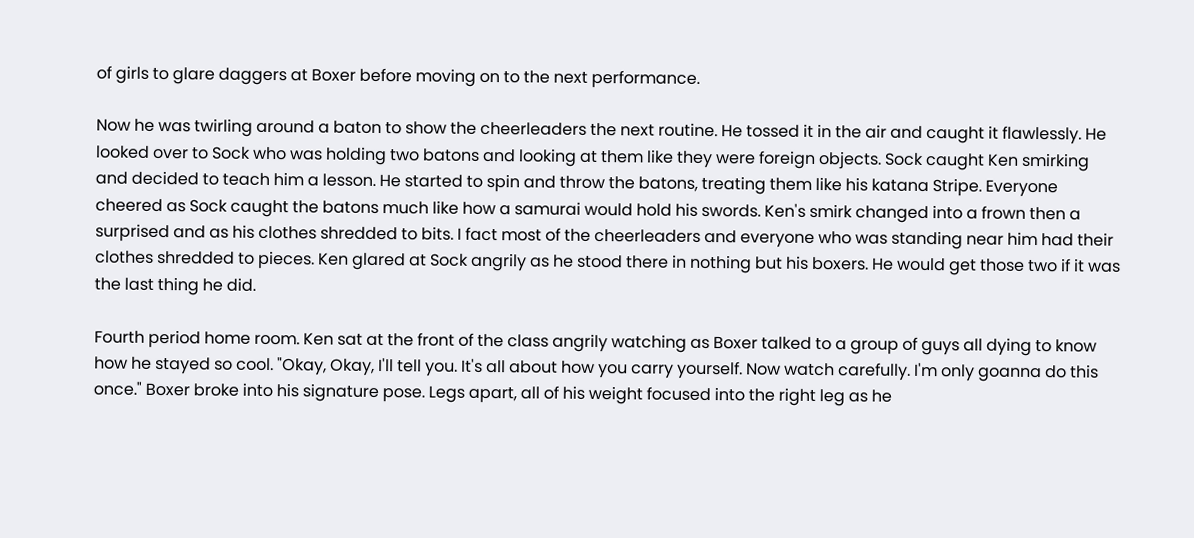of girls to glare daggers at Boxer before moving on to the next performance.

Now he was twirling around a baton to show the cheerleaders the next routine. He tossed it in the air and caught it flawlessly. He looked over to Sock who was holding two batons and looking at them like they were foreign objects. Sock caught Ken smirking and decided to teach him a lesson. He started to spin and throw the batons, treating them like his katana Stripe. Everyone cheered as Sock caught the batons much like how a samurai would hold his swords. Ken's smirk changed into a frown then a surprised and as his clothes shredded to bits. I fact most of the cheerleaders and everyone who was standing near him had their clothes shredded to pieces. Ken glared at Sock angrily as he stood there in nothing but his boxers. He would get those two if it was the last thing he did.

Fourth period home room. Ken sat at the front of the class angrily watching as Boxer talked to a group of guys all dying to know how he stayed so cool. "Okay, Okay, I'll tell you. It's all about how you carry yourself. Now watch carefully. I'm only goanna do this once." Boxer broke into his signature pose. Legs apart, all of his weight focused into the right leg as he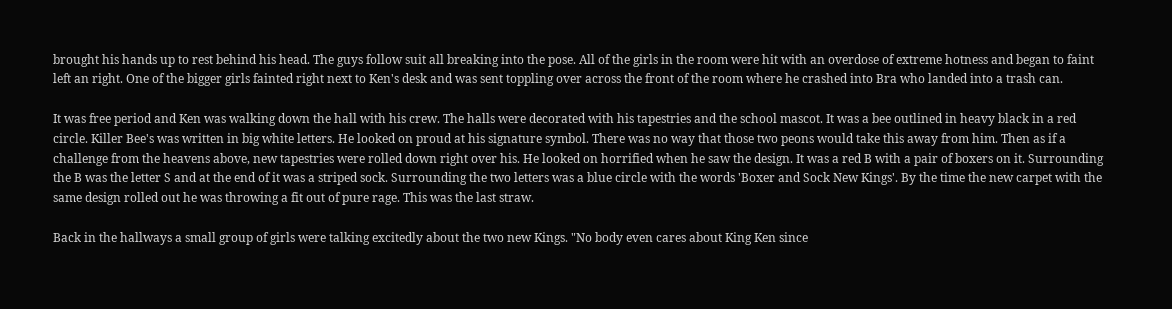brought his hands up to rest behind his head. The guys follow suit all breaking into the pose. All of the girls in the room were hit with an overdose of extreme hotness and began to faint left an right. One of the bigger girls fainted right next to Ken's desk and was sent toppling over across the front of the room where he crashed into Bra who landed into a trash can.

It was free period and Ken was walking down the hall with his crew. The halls were decorated with his tapestries and the school mascot. It was a bee outlined in heavy black in a red circle. Killer Bee's was written in big white letters. He looked on proud at his signature symbol. There was no way that those two peons would take this away from him. Then as if a challenge from the heavens above, new tapestries were rolled down right over his. He looked on horrified when he saw the design. It was a red B with a pair of boxers on it. Surrounding the B was the letter S and at the end of it was a striped sock. Surrounding the two letters was a blue circle with the words 'Boxer and Sock New Kings'. By the time the new carpet with the same design rolled out he was throwing a fit out of pure rage. This was the last straw.

Back in the hallways a small group of girls were talking excitedly about the two new Kings. "No body even cares about King Ken since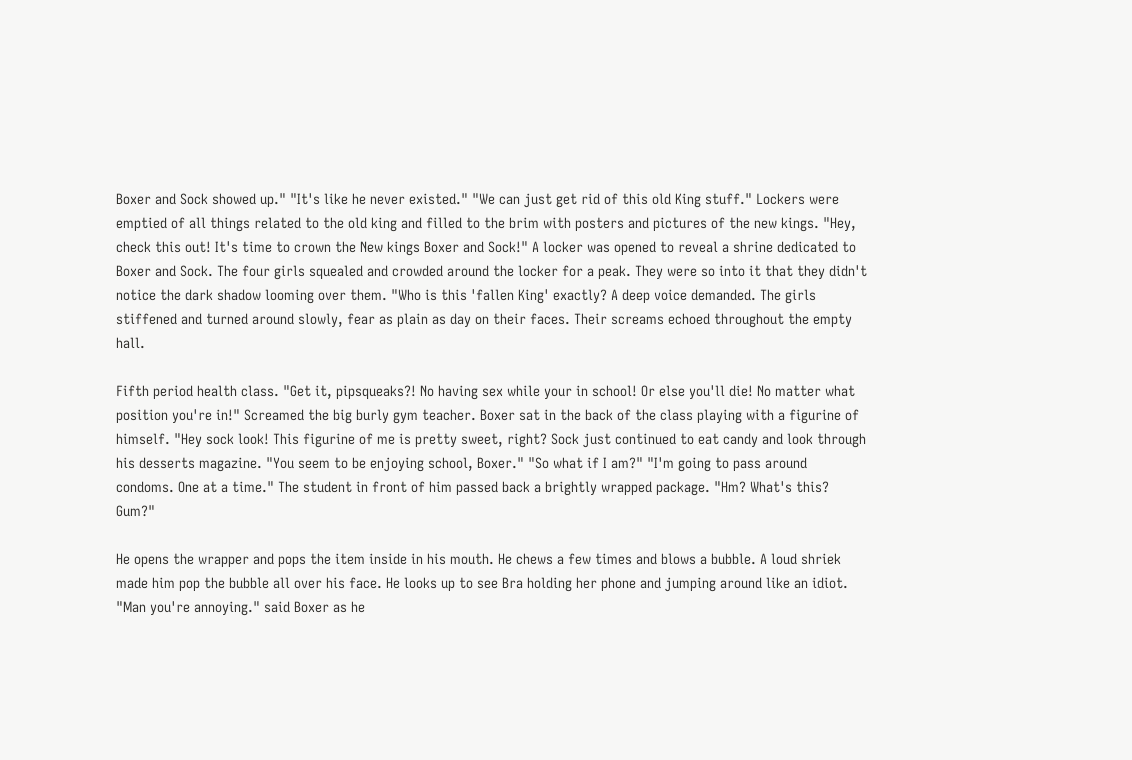Boxer and Sock showed up." "It's like he never existed." "We can just get rid of this old King stuff." Lockers were emptied of all things related to the old king and filled to the brim with posters and pictures of the new kings. "Hey, check this out! It's time to crown the New kings Boxer and Sock!" A locker was opened to reveal a shrine dedicated to Boxer and Sock. The four girls squealed and crowded around the locker for a peak. They were so into it that they didn't notice the dark shadow looming over them. "Who is this 'fallen King' exactly? A deep voice demanded. The girls stiffened and turned around slowly, fear as plain as day on their faces. Their screams echoed throughout the empty hall.

Fifth period health class. "Get it, pipsqueaks?! No having sex while your in school! Or else you'll die! No matter what position you're in!" Screamed the big burly gym teacher. Boxer sat in the back of the class playing with a figurine of himself. "Hey sock look! This figurine of me is pretty sweet, right? Sock just continued to eat candy and look through his desserts magazine. "You seem to be enjoying school, Boxer." "So what if I am?" "I'm going to pass around condoms. One at a time." The student in front of him passed back a brightly wrapped package. "Hm? What's this? Gum?"

He opens the wrapper and pops the item inside in his mouth. He chews a few times and blows a bubble. A loud shriek made him pop the bubble all over his face. He looks up to see Bra holding her phone and jumping around like an idiot. "Man you're annoying." said Boxer as he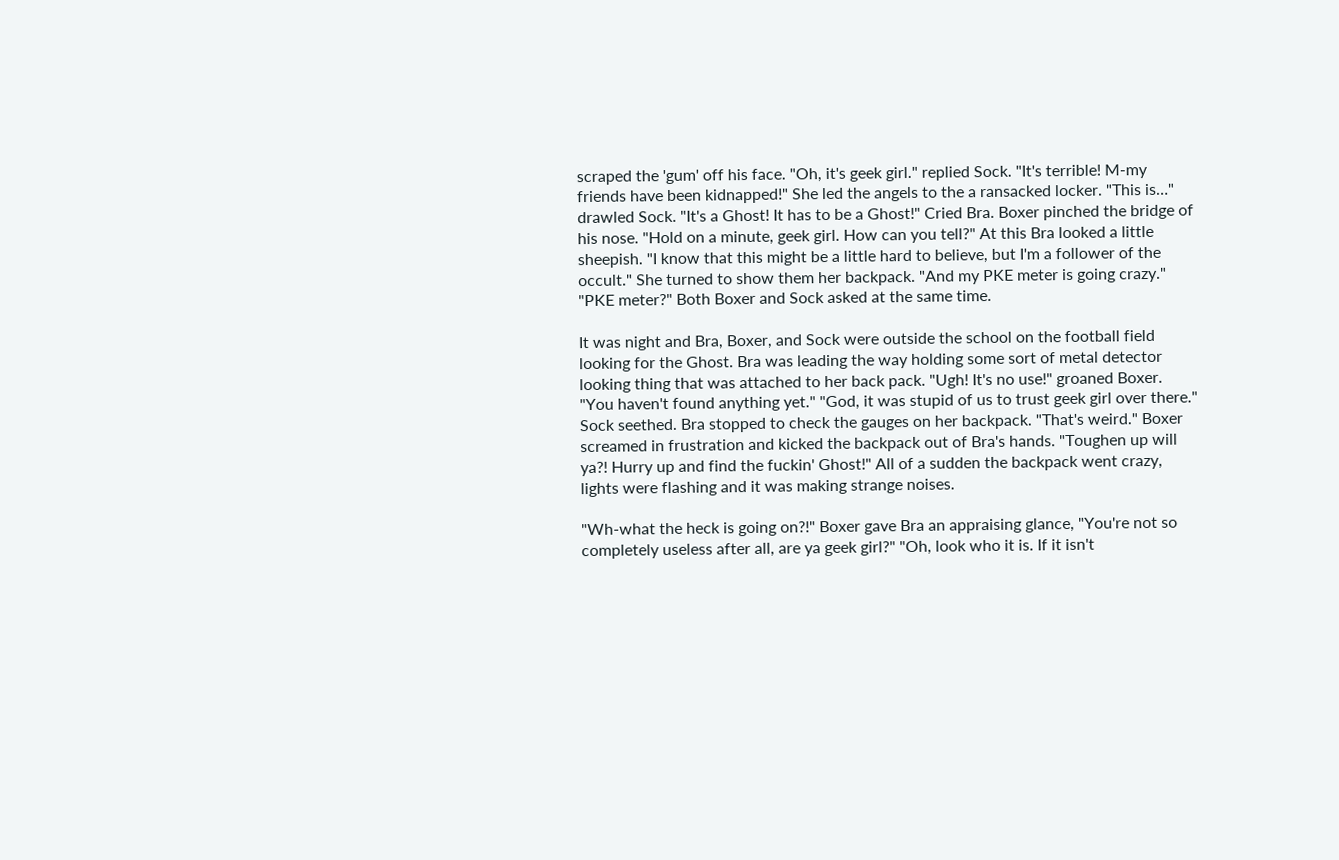scraped the 'gum' off his face. "Oh, it's geek girl." replied Sock. "It's terrible! M-my friends have been kidnapped!" She led the angels to the a ransacked locker. "This is…" drawled Sock. "It's a Ghost! It has to be a Ghost!" Cried Bra. Boxer pinched the bridge of his nose. "Hold on a minute, geek girl. How can you tell?" At this Bra looked a little sheepish. "I know that this might be a little hard to believe, but I'm a follower of the occult." She turned to show them her backpack. "And my PKE meter is going crazy." "PKE meter?" Both Boxer and Sock asked at the same time.

It was night and Bra, Boxer, and Sock were outside the school on the football field looking for the Ghost. Bra was leading the way holding some sort of metal detector looking thing that was attached to her back pack. "Ugh! It's no use!" groaned Boxer. "You haven't found anything yet." "God, it was stupid of us to trust geek girl over there." Sock seethed. Bra stopped to check the gauges on her backpack. "That's weird." Boxer screamed in frustration and kicked the backpack out of Bra's hands. "Toughen up will ya?! Hurry up and find the fuckin' Ghost!" All of a sudden the backpack went crazy, lights were flashing and it was making strange noises.

"Wh-what the heck is going on?!" Boxer gave Bra an appraising glance, "You're not so completely useless after all, are ya geek girl?" "Oh, look who it is. If it isn't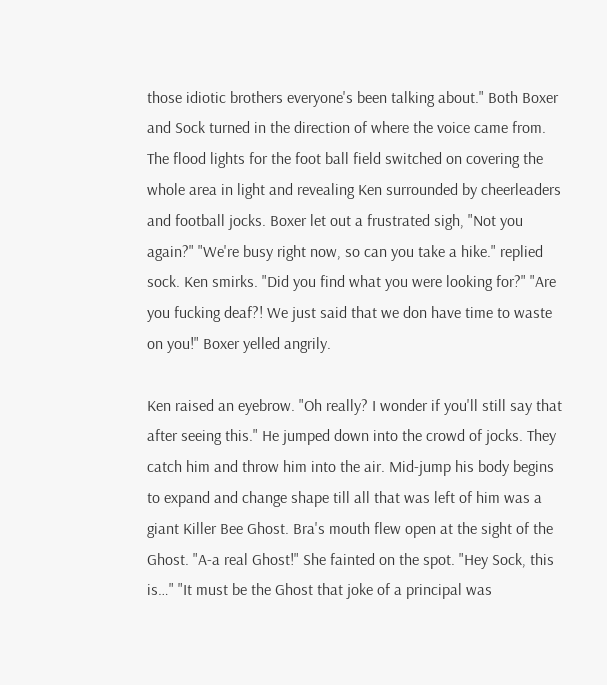those idiotic brothers everyone's been talking about." Both Boxer and Sock turned in the direction of where the voice came from. The flood lights for the foot ball field switched on covering the whole area in light and revealing Ken surrounded by cheerleaders and football jocks. Boxer let out a frustrated sigh, "Not you again?" "We're busy right now, so can you take a hike." replied sock. Ken smirks. "Did you find what you were looking for?" "Are you fucking deaf?! We just said that we don have time to waste on you!" Boxer yelled angrily.

Ken raised an eyebrow. "Oh really? I wonder if you'll still say that after seeing this." He jumped down into the crowd of jocks. They catch him and throw him into the air. Mid-jump his body begins to expand and change shape till all that was left of him was a giant Killer Bee Ghost. Bra's mouth flew open at the sight of the Ghost. "A-a real Ghost!" She fainted on the spot. "Hey Sock, this is…" "It must be the Ghost that joke of a principal was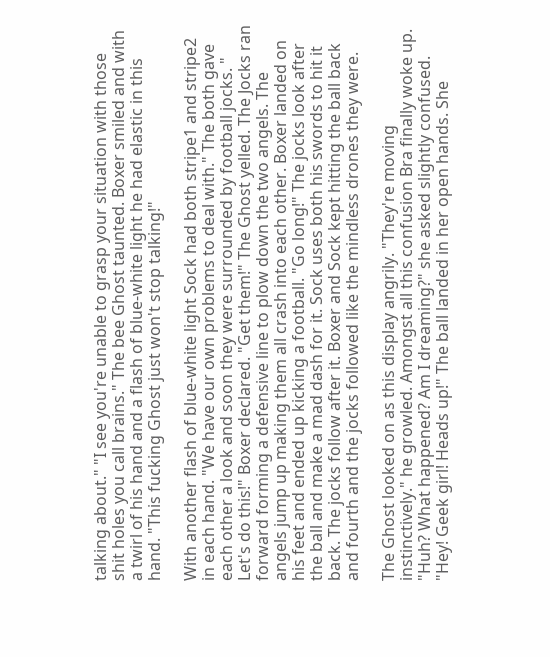talking about." "I see you're unable to grasp your situation with those shit holes you call brains." The bee Ghost taunted. Boxer smiled and with a twirl of his hand and a flash of blue-white light he had elastic in this hand. "This fucking Ghost just won't stop talking!"

With another flash of blue-white light Sock had both stripe1 and stripe2 in each hand. "We have our own problems to deal with." The both gave each other a look and soon they were surrounded by football jocks. " Let's do this!" Boxer declared. "Get them!" The Ghost yelled. The Jocks ran forward forming a defensive line to plow down the two angels. The angels jump up making them all crash into each other. Boxer landed on his feet and ended up kicking a football. "Go long!" The jocks look after the ball and make a mad dash for it. Sock uses both his swords to hit it back. The jocks follow after it. Boxer and Sock kept hitting the ball back and fourth and the jocks followed like the mindless drones they were.

The Ghost looked on as this display angrily. "They're moving instinctively." he growled. Amongst all this confusion Bra finally woke up. "Huh? What happened? Am I dreaming?" she asked slightly confused. "Hey! Geek girl! Heads up!" The ball landed in her open hands. She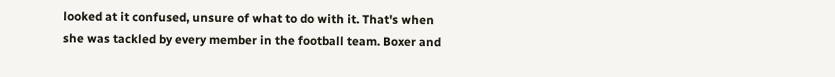looked at it confused, unsure of what to do with it. That's when she was tackled by every member in the football team. Boxer and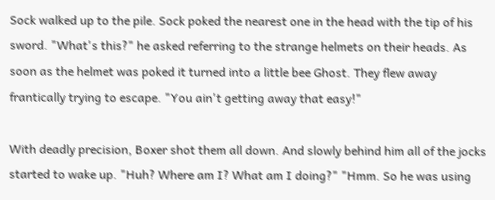Sock walked up to the pile. Sock poked the nearest one in the head with the tip of his sword. "What's this?" he asked referring to the strange helmets on their heads. As soon as the helmet was poked it turned into a little bee Ghost. They flew away frantically trying to escape. "You ain't getting away that easy!"

With deadly precision, Boxer shot them all down. And slowly behind him all of the jocks started to wake up. "Huh? Where am I? What am I doing?" "Hmm. So he was using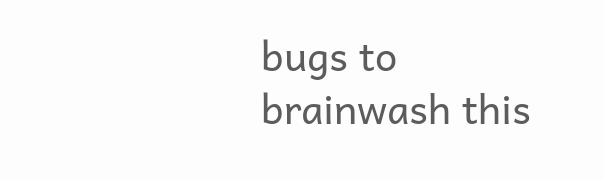bugs to brainwash this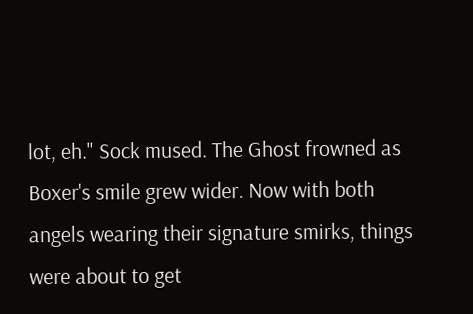lot, eh." Sock mused. The Ghost frowned as Boxer's smile grew wider. Now with both angels wearing their signature smirks, things were about to get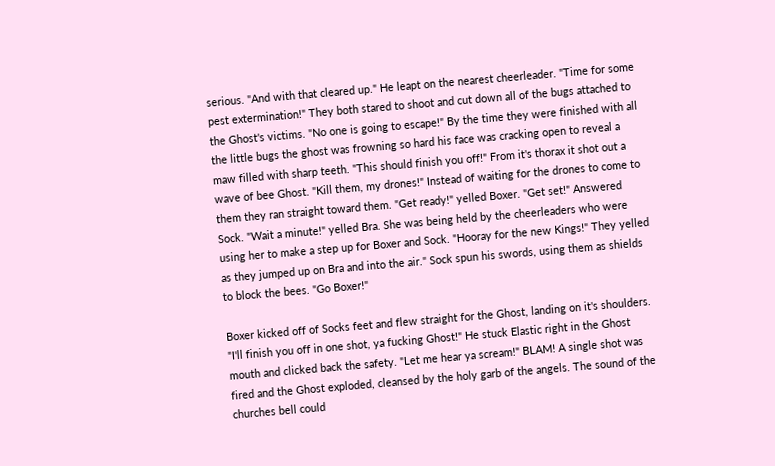serious. "And with that cleared up." He leapt on the nearest cheerleader. "Time for some pest extermination!" They both stared to shoot and cut down all of the bugs attached to the Ghost's victims. "No one is going to escape!" By the time they were finished with all the little bugs the ghost was frowning so hard his face was cracking open to reveal a maw filled with sharp teeth. "This should finish you off!" From it's thorax it shot out a wave of bee Ghost. "Kill them, my drones!" Instead of waiting for the drones to come to them they ran straight toward them. "Get ready!" yelled Boxer. "Get set!" Answered Sock. "Wait a minute!" yelled Bra. She was being held by the cheerleaders who were using her to make a step up for Boxer and Sock. "Hooray for the new Kings!" They yelled as they jumped up on Bra and into the air." Sock spun his swords, using them as shields to block the bees. "Go Boxer!"

Boxer kicked off of Socks feet and flew straight for the Ghost, landing on it's shoulders. "I'll finish you off in one shot, ya fucking Ghost!" He stuck Elastic right in the Ghost mouth and clicked back the safety. "Let me hear ya scream!" BLAM! A single shot was fired and the Ghost exploded, cleansed by the holy garb of the angels. The sound of the churches bell could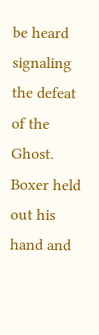be heard signaling the defeat of the Ghost. Boxer held out his hand and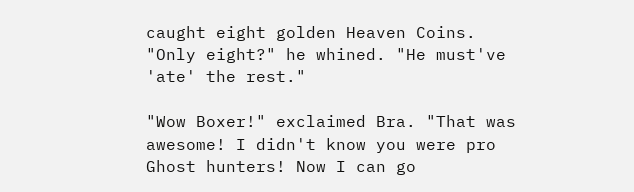caught eight golden Heaven Coins. "Only eight?" he whined. "He must've 'ate' the rest."

"Wow Boxer!" exclaimed Bra. "That was awesome! I didn't know you were pro Ghost hunters! Now I can go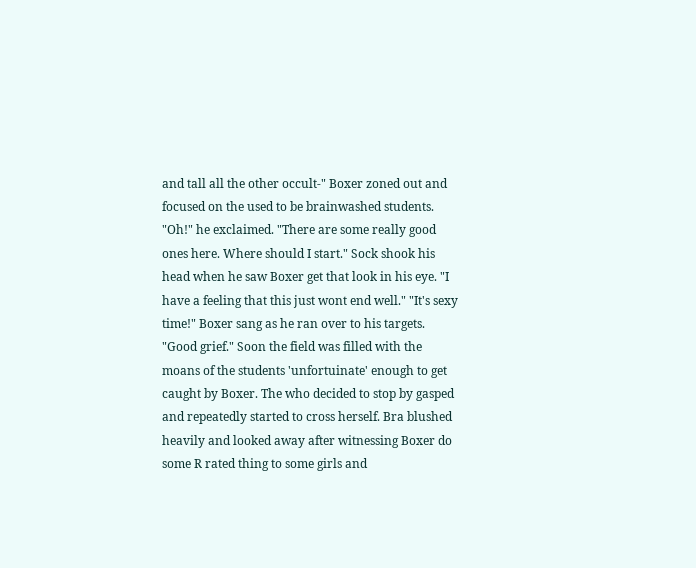and tall all the other occult-" Boxer zoned out and focused on the used to be brainwashed students. "Oh!" he exclaimed. "There are some really good ones here. Where should I start." Sock shook his head when he saw Boxer get that look in his eye. "I have a feeling that this just wont end well." "It's sexy time!" Boxer sang as he ran over to his targets. "Good grief." Soon the field was filled with the moans of the students 'unfortuinate' enough to get caught by Boxer. The who decided to stop by gasped and repeatedly started to cross herself. Bra blushed heavily and looked away after witnessing Boxer do some R rated thing to some girls and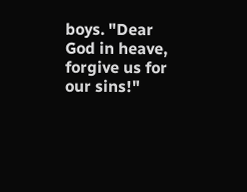boys. "Dear God in heave, forgive us for our sins!"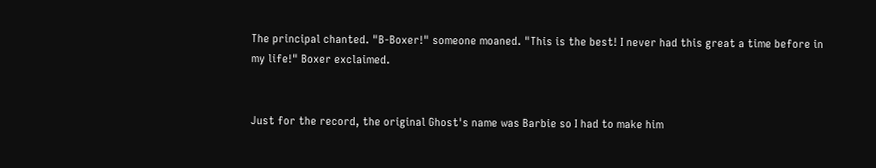The principal chanted. "B-Boxer!" someone moaned. "This is the best! I never had this great a time before in my life!" Boxer exclaimed.


Just for the record, the original Ghost's name was Barbie so I had to make him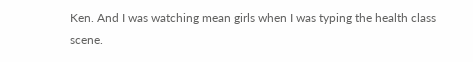Ken. And I was watching mean girls when I was typing the health class scene.